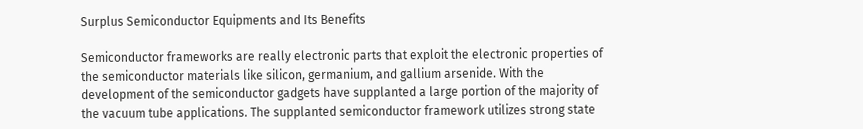Surplus Semiconductor Equipments and Its Benefits

Semiconductor frameworks are really electronic parts that exploit the electronic properties of the semiconductor materials like silicon, germanium, and gallium arsenide. With the development of the semiconductor gadgets have supplanted a large portion of the majority of the vacuum tube applications. The supplanted semiconductor framework utilizes strong state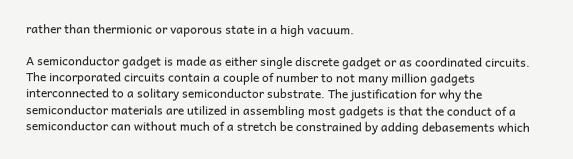rather than thermionic or vaporous state in a high vacuum.

A semiconductor gadget is made as either single discrete gadget or as coordinated circuits. The incorporated circuits contain a couple of number to not many million gadgets interconnected to a solitary semiconductor substrate. The justification for why the semiconductor materials are utilized in assembling most gadgets is that the conduct of a semiconductor can without much of a stretch be constrained by adding debasements which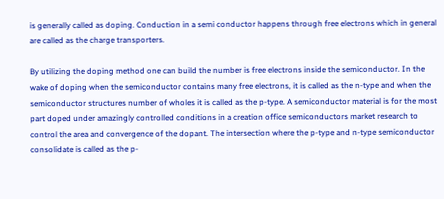is generally called as doping. Conduction in a semi conductor happens through free electrons which in general are called as the charge transporters.

By utilizing the doping method one can build the number is free electrons inside the semiconductor. In the wake of doping when the semiconductor contains many free electrons, it is called as the n-type and when the semiconductor structures number of wholes it is called as the p-type. A semiconductor material is for the most part doped under amazingly controlled conditions in a creation office semiconductors market research to control the area and convergence of the dopant. The intersection where the p-type and n-type semiconductor consolidate is called as the p-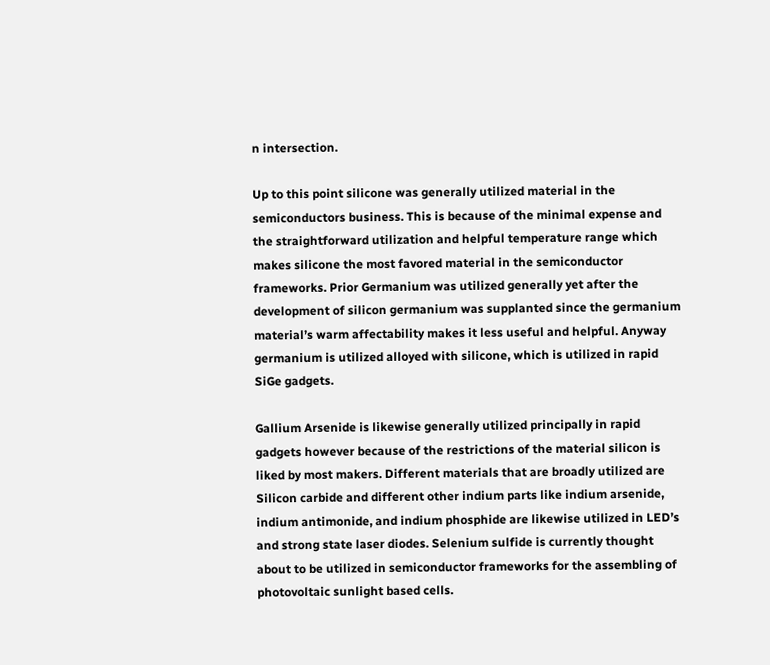n intersection.

Up to this point silicone was generally utilized material in the semiconductors business. This is because of the minimal expense and the straightforward utilization and helpful temperature range which makes silicone the most favored material in the semiconductor frameworks. Prior Germanium was utilized generally yet after the development of silicon germanium was supplanted since the germanium material’s warm affectability makes it less useful and helpful. Anyway germanium is utilized alloyed with silicone, which is utilized in rapid SiGe gadgets.

Gallium Arsenide is likewise generally utilized principally in rapid gadgets however because of the restrictions of the material silicon is liked by most makers. Different materials that are broadly utilized are Silicon carbide and different other indium parts like indium arsenide, indium antimonide, and indium phosphide are likewise utilized in LED’s and strong state laser diodes. Selenium sulfide is currently thought about to be utilized in semiconductor frameworks for the assembling of photovoltaic sunlight based cells.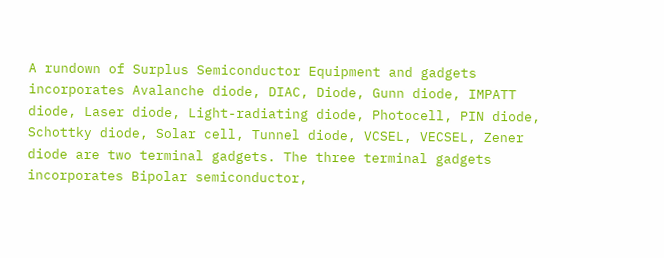A rundown of Surplus Semiconductor Equipment and gadgets incorporates Avalanche diode, DIAC, Diode, Gunn diode, IMPATT diode, Laser diode, Light-radiating diode, Photocell, PIN diode, Schottky diode, Solar cell, Tunnel diode, VCSEL, VECSEL, Zener diode are two terminal gadgets. The three terminal gadgets incorporates Bipolar semiconductor,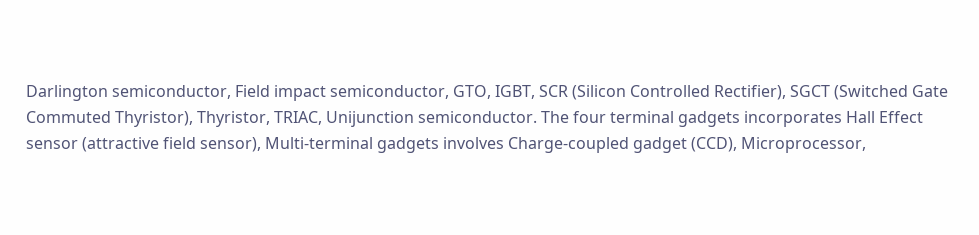Darlington semiconductor, Field impact semiconductor, GTO, IGBT, SCR (Silicon Controlled Rectifier), SGCT (Switched Gate Commuted Thyristor), Thyristor, TRIAC, Unijunction semiconductor. The four terminal gadgets incorporates Hall Effect sensor (attractive field sensor), Multi-terminal gadgets involves Charge-coupled gadget (CCD), Microprocessor,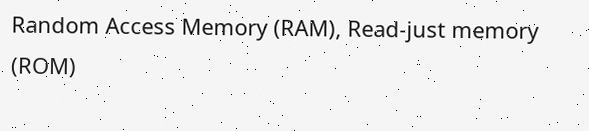Random Access Memory (RAM), Read-just memory (ROM)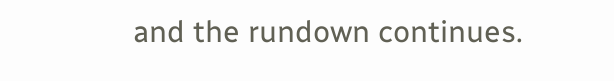and the rundown continues.